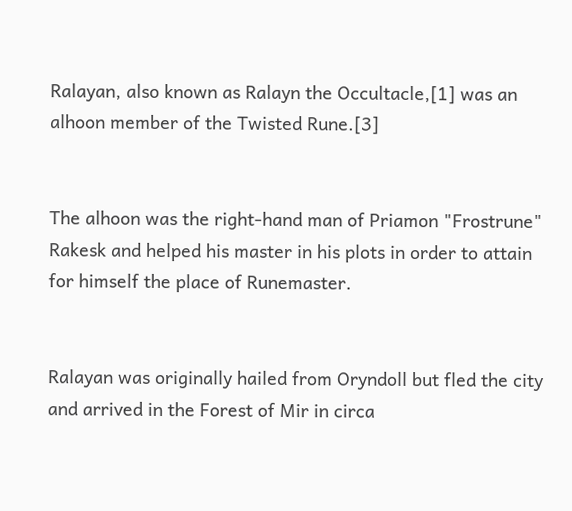Ralayan, also known as Ralayn the Occultacle,[1] was an alhoon member of the Twisted Rune.[3]


The alhoon was the right-hand man of Priamon "Frostrune" Rakesk and helped his master in his plots in order to attain for himself the place of Runemaster.


Ralayan was originally hailed from Oryndoll but fled the city and arrived in the Forest of Mir in circa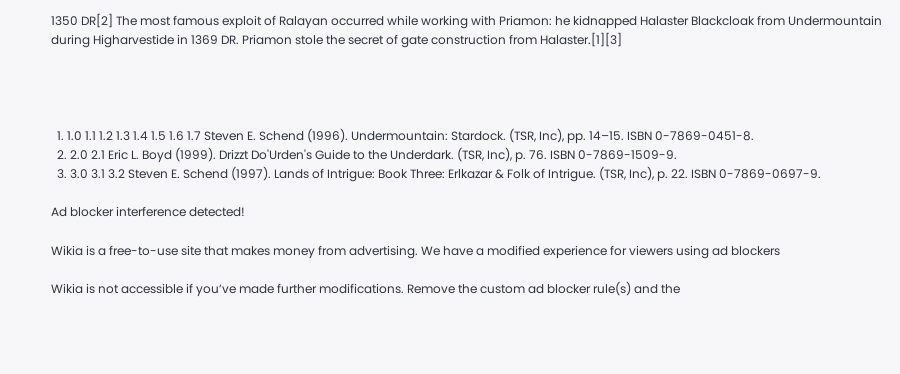1350 DR[2] The most famous exploit of Ralayan occurred while working with Priamon: he kidnapped Halaster Blackcloak from Undermountain during Higharvestide in 1369 DR. Priamon stole the secret of gate construction from Halaster.[1][3]




  1. 1.0 1.1 1.2 1.3 1.4 1.5 1.6 1.7 Steven E. Schend (1996). Undermountain: Stardock. (TSR, Inc), pp. 14–15. ISBN 0-7869-0451-8.
  2. 2.0 2.1 Eric L. Boyd (1999). Drizzt Do'Urden's Guide to the Underdark. (TSR, Inc), p. 76. ISBN 0-7869-1509-9.
  3. 3.0 3.1 3.2 Steven E. Schend (1997). Lands of Intrigue: Book Three: Erlkazar & Folk of Intrigue. (TSR, Inc), p. 22. ISBN 0-7869-0697-9.

Ad blocker interference detected!

Wikia is a free-to-use site that makes money from advertising. We have a modified experience for viewers using ad blockers

Wikia is not accessible if you’ve made further modifications. Remove the custom ad blocker rule(s) and the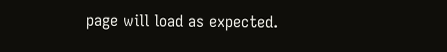page will load as expected.